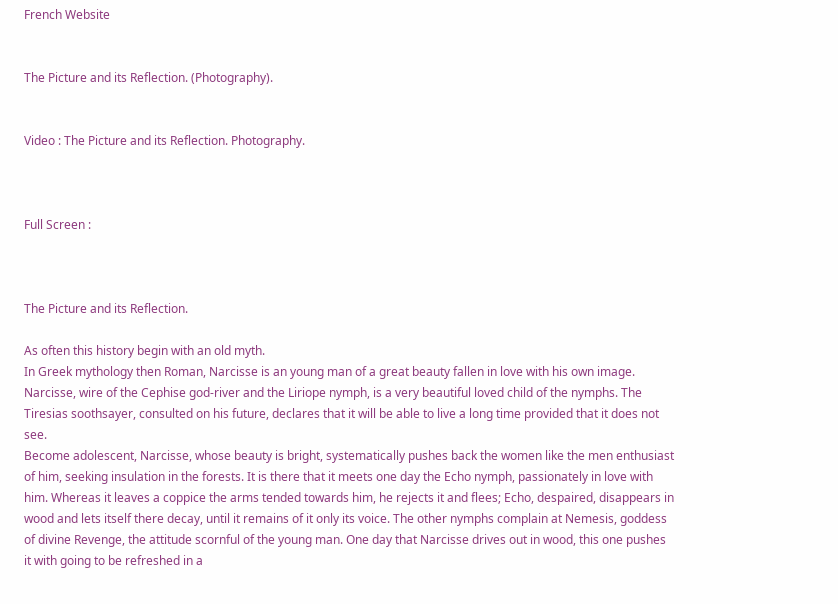French Website


The Picture and its Reflection. (Photography).


Video : The Picture and its Reflection. Photography.



Full Screen :



The Picture and its Reflection.

As often this history begin with an old myth.
In Greek mythology then Roman, Narcisse is an young man of a great beauty fallen in love with his own image. Narcisse, wire of the Cephise god-river and the Liriope nymph, is a very beautiful loved child of the nymphs. The Tiresias soothsayer, consulted on his future, declares that it will be able to live a long time provided that it does not see.
Become adolescent, Narcisse, whose beauty is bright, systematically pushes back the women like the men enthusiast of him, seeking insulation in the forests. It is there that it meets one day the Echo nymph, passionately in love with him. Whereas it leaves a coppice the arms tended towards him, he rejects it and flees; Echo, despaired, disappears in wood and lets itself there decay, until it remains of it only its voice. The other nymphs complain at Nemesis, goddess of divine Revenge, the attitude scornful of the young man. One day that Narcisse drives out in wood, this one pushes it with going to be refreshed in a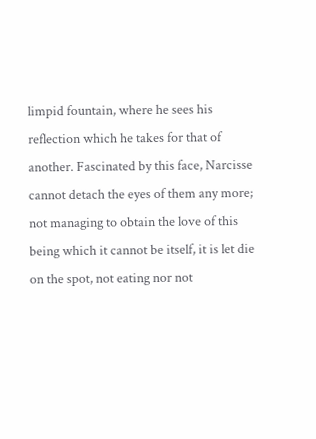limpid fountain, where he sees his reflection which he takes for that of another. Fascinated by this face, Narcisse cannot detach the eyes of them any more; not managing to obtain the love of this being which it cannot be itself, it is let die on the spot, not eating nor not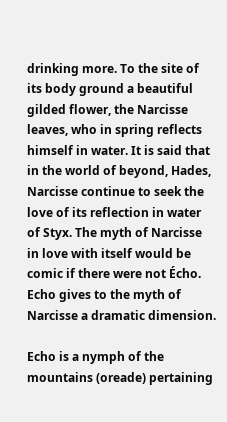drinking more. To the site of its body ground a beautiful gilded flower, the Narcisse leaves, who in spring reflects himself in water. It is said that in the world of beyond, Hades, Narcisse continue to seek the love of its reflection in water of Styx. The myth of Narcisse in love with itself would be comic if there were not Écho. Echo gives to the myth of Narcisse a dramatic dimension.

Echo is a nymph of the mountains (oreade) pertaining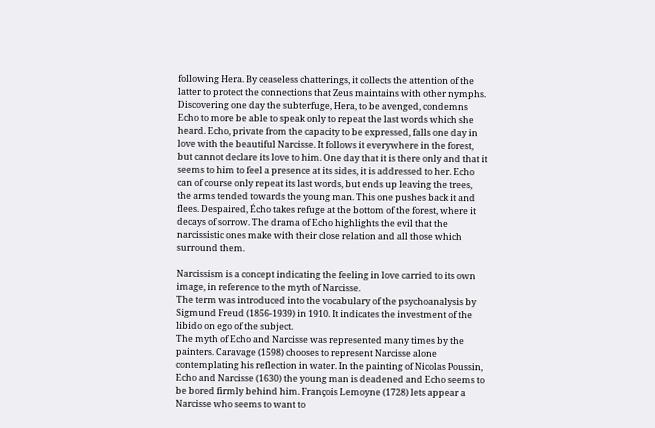following Hera. By ceaseless chatterings, it collects the attention of the latter to protect the connections that Zeus maintains with other nymphs. Discovering one day the subterfuge, Hera, to be avenged, condemns Echo to more be able to speak only to repeat the last words which she heard. Echo, private from the capacity to be expressed, falls one day in love with the beautiful Narcisse. It follows it everywhere in the forest, but cannot declare its love to him. One day that it is there only and that it seems to him to feel a presence at its sides, it is addressed to her. Echo can of course only repeat its last words, but ends up leaving the trees, the arms tended towards the young man. This one pushes back it and flees. Despaired, Écho takes refuge at the bottom of the forest, where it decays of sorrow. The drama of Echo highlights the evil that the narcissistic ones make with their close relation and all those which surround them.

Narcissism is a concept indicating the feeling in love carried to its own image, in reference to the myth of Narcisse.
The term was introduced into the vocabulary of the psychoanalysis by Sigmund Freud (1856-1939) in 1910. It indicates the investment of the libido on ego of the subject.
The myth of Echo and Narcisse was represented many times by the painters. Caravage (1598) chooses to represent Narcisse alone contemplating his reflection in water. In the painting of Nicolas Poussin, Echo and Narcisse (1630) the young man is deadened and Echo seems to be bored firmly behind him. François Lemoyne (1728) lets appear a Narcisse who seems to want to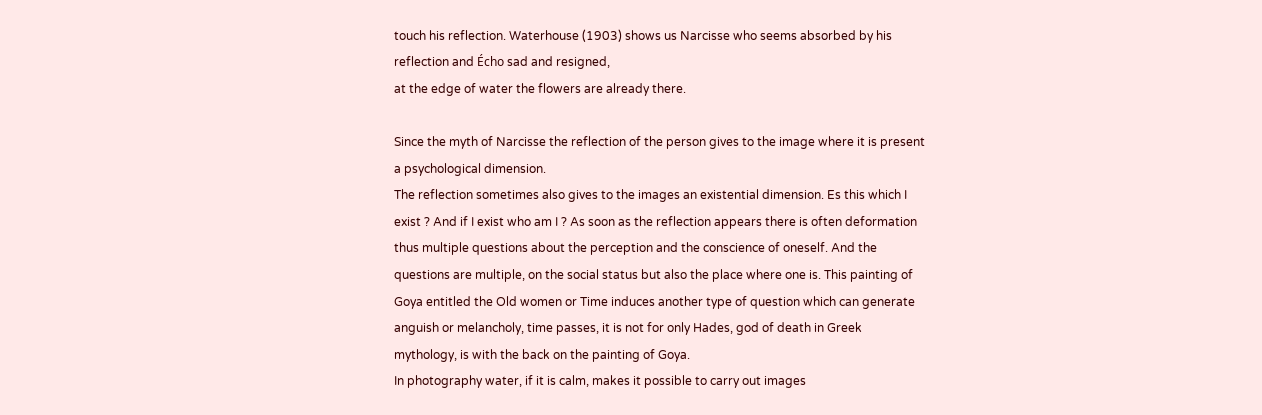touch his reflection. Waterhouse (1903) shows us Narcisse who seems absorbed by his reflection and Écho sad and resigned,
at the edge of water the flowers are already there.

Since the myth of Narcisse the reflection of the person gives to the image where it is present a psychological dimension.
The reflection sometimes also gives to the images an existential dimension. Es this which I exist ? And if I exist who am I ? As soon as the reflection appears there is often deformation thus multiple questions about the perception and the conscience of oneself. And the questions are multiple, on the social status but also the place where one is. This painting of Goya entitled the Old women or Time induces another type of question which can generate anguish or melancholy, time passes, it is not for only Hades, god of death in Greek mythology, is with the back on the painting of Goya.
In photography water, if it is calm, makes it possible to carry out images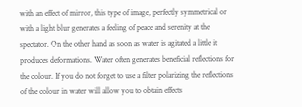with an effect of mirror, this type of image, perfectly symmetrical or with a light blur generates a feeling of peace and serenity at the spectator. On the other hand as soon as water is agitated a little it produces deformations. Water often generates beneficial reflections for the colour. If you do not forget to use a filter polarizing the reflections of the colour in water will allow you to obtain effects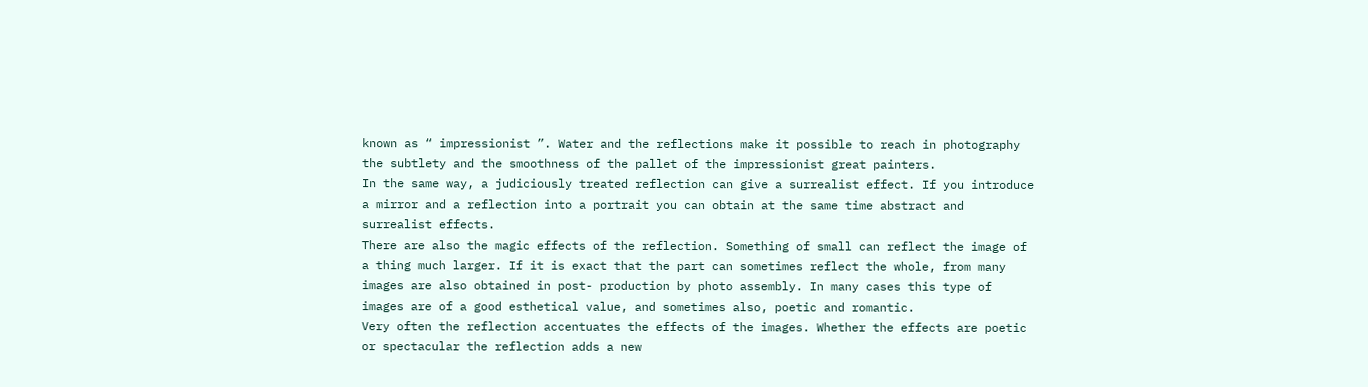known as “ impressionist ”. Water and the reflections make it possible to reach in photography the subtlety and the smoothness of the pallet of the impressionist great painters.
In the same way, a judiciously treated reflection can give a surrealist effect. If you introduce a mirror and a reflection into a portrait you can obtain at the same time abstract and surrealist effects.
There are also the magic effects of the reflection. Something of small can reflect the image of a thing much larger. If it is exact that the part can sometimes reflect the whole, from many images are also obtained in post- production by photo assembly. In many cases this type of images are of a good esthetical value, and sometimes also, poetic and romantic.
Very often the reflection accentuates the effects of the images. Whether the effects are poetic or spectacular the reflection adds a new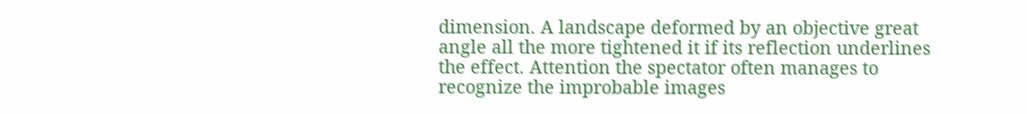dimension. A landscape deformed by an objective great angle all the more tightened it if its reflection underlines the effect. Attention the spectator often manages to recognize the improbable images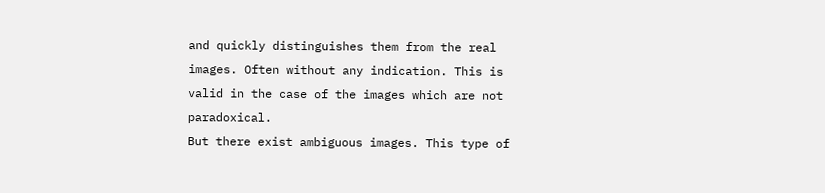and quickly distinguishes them from the real images. Often without any indication. This is valid in the case of the images which are not paradoxical.
But there exist ambiguous images. This type of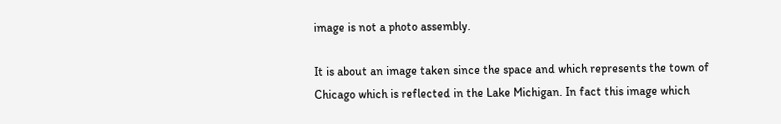image is not a photo assembly.

It is about an image taken since the space and which represents the town of Chicago which is reflected in the Lake Michigan. In fact this image which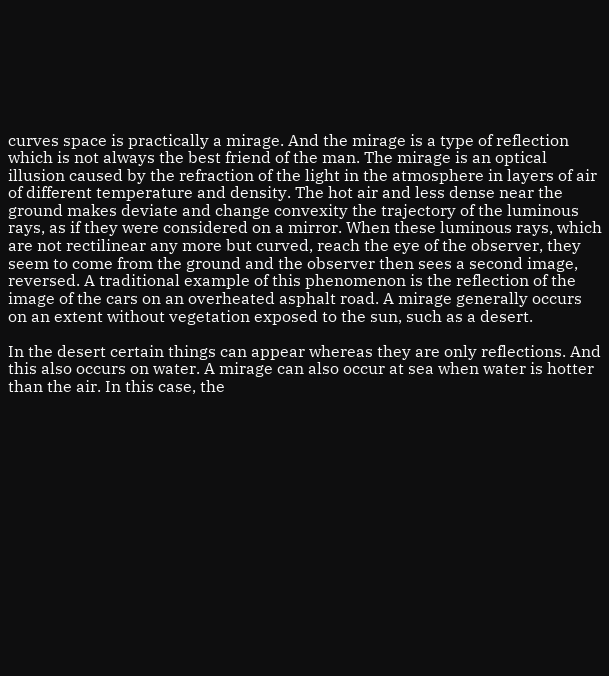curves space is practically a mirage. And the mirage is a type of reflection which is not always the best friend of the man. The mirage is an optical illusion caused by the refraction of the light in the atmosphere in layers of air of different temperature and density. The hot air and less dense near the ground makes deviate and change convexity the trajectory of the luminous rays, as if they were considered on a mirror. When these luminous rays, which are not rectilinear any more but curved, reach the eye of the observer, they seem to come from the ground and the observer then sees a second image, reversed. A traditional example of this phenomenon is the reflection of the image of the cars on an overheated asphalt road. A mirage generally occurs on an extent without vegetation exposed to the sun, such as a desert.

In the desert certain things can appear whereas they are only reflections. And this also occurs on water. A mirage can also occur at sea when water is hotter than the air. In this case, the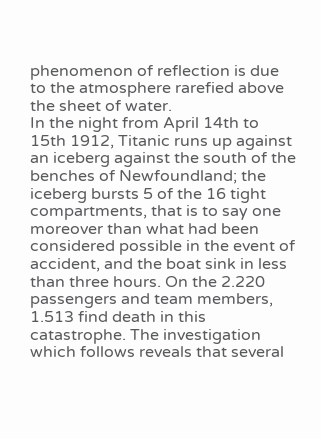phenomenon of reflection is due to the atmosphere rarefied above the sheet of water.
In the night from April 14th to 15th 1912, Titanic runs up against an iceberg against the south of the benches of Newfoundland; the iceberg bursts 5 of the 16 tight compartments, that is to say one moreover than what had been considered possible in the event of accident, and the boat sink in less than three hours. On the 2.220 passengers and team members, 1.513 find death in this catastrophe. The investigation which follows reveals that several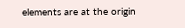elements are at the origin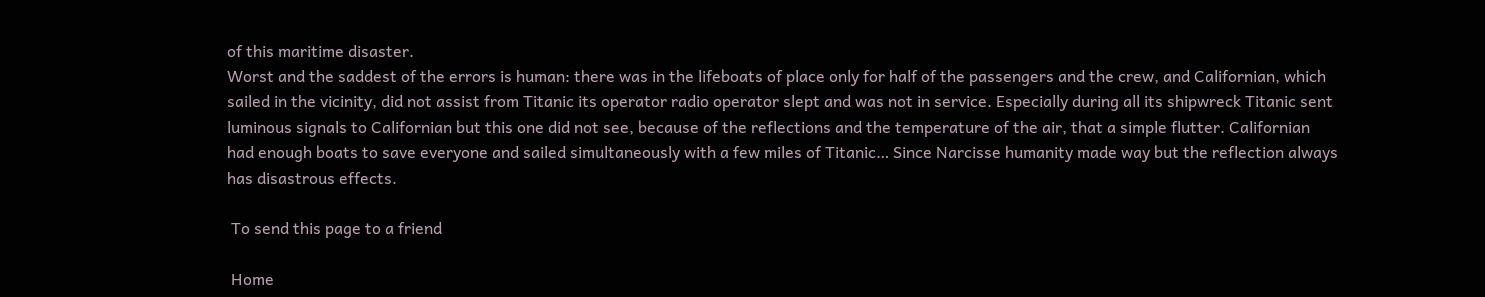of this maritime disaster.
Worst and the saddest of the errors is human: there was in the lifeboats of place only for half of the passengers and the crew, and Californian, which sailed in the vicinity, did not assist from Titanic its operator radio operator slept and was not in service. Especially during all its shipwreck Titanic sent luminous signals to Californian but this one did not see, because of the reflections and the temperature of the air, that a simple flutter. Californian had enough boats to save everyone and sailed simultaneously with a few miles of Titanic… Since Narcisse humanity made way but the reflection always has disastrous effects.

 To send this page to a friend

 Home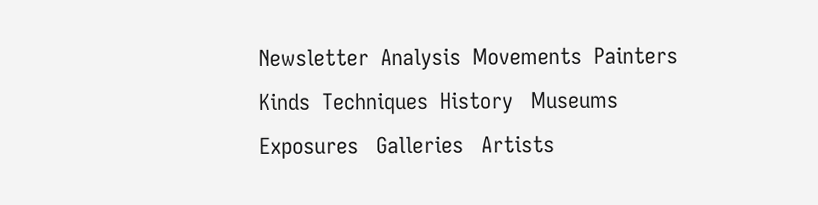Newsletter  Analysis  Movements  Painters  Kinds  Techniques  History   Museums  Exposures   Galleries   Artists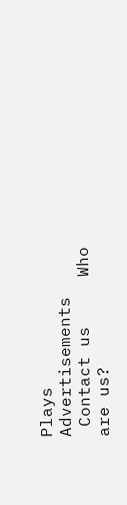Plays  Advertisements
 Contact us     Who are us?